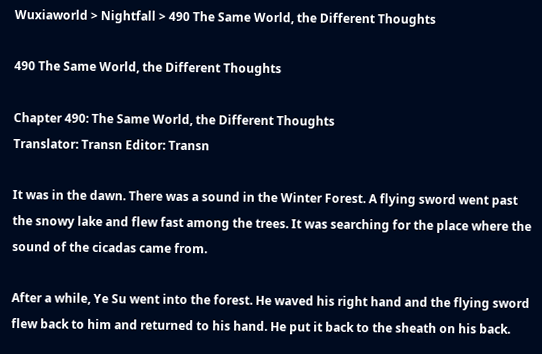Wuxiaworld > Nightfall > 490 The Same World, the Different Thoughts

490 The Same World, the Different Thoughts

Chapter 490: The Same World, the Different Thoughts
Translator: Transn Editor: Transn

It was in the dawn. There was a sound in the Winter Forest. A flying sword went past the snowy lake and flew fast among the trees. It was searching for the place where the sound of the cicadas came from.

After a while, Ye Su went into the forest. He waved his right hand and the flying sword flew back to him and returned to his hand. He put it back to the sheath on his back.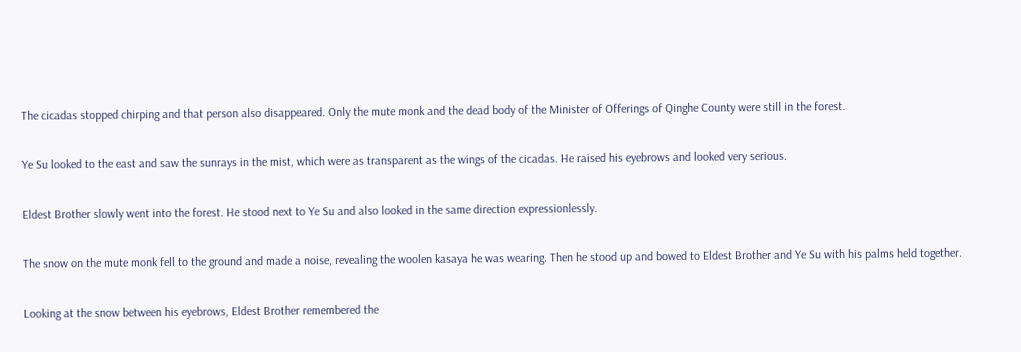The cicadas stopped chirping and that person also disappeared. Only the mute monk and the dead body of the Minister of Offerings of Qinghe County were still in the forest.

Ye Su looked to the east and saw the sunrays in the mist, which were as transparent as the wings of the cicadas. He raised his eyebrows and looked very serious.

Eldest Brother slowly went into the forest. He stood next to Ye Su and also looked in the same direction expressionlessly.

The snow on the mute monk fell to the ground and made a noise, revealing the woolen kasaya he was wearing. Then he stood up and bowed to Eldest Brother and Ye Su with his palms held together.

Looking at the snow between his eyebrows, Eldest Brother remembered the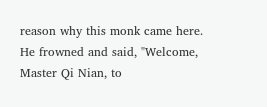reason why this monk came here. He frowned and said, "Welcome, Master Qi Nian, to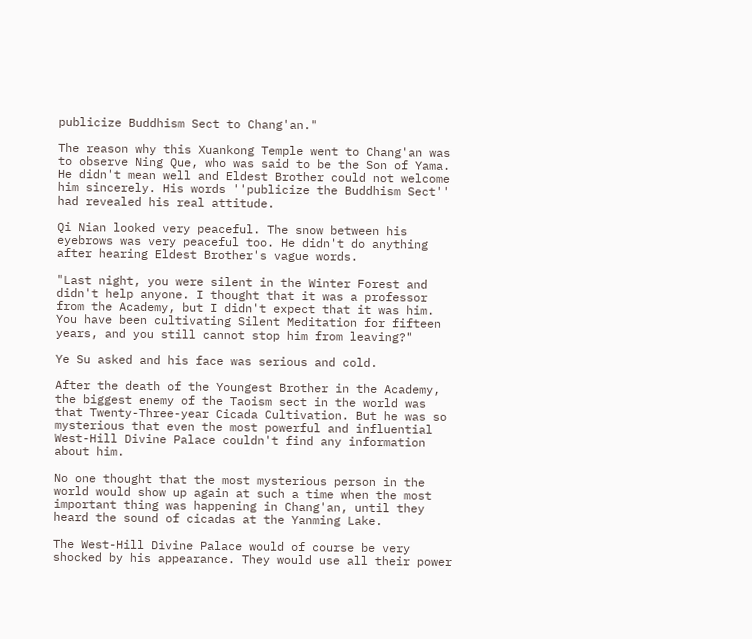publicize Buddhism Sect to Chang'an."

The reason why this Xuankong Temple went to Chang'an was to observe Ning Que, who was said to be the Son of Yama. He didn't mean well and Eldest Brother could not welcome him sincerely. His words ''publicize the Buddhism Sect'' had revealed his real attitude.

Qi Nian looked very peaceful. The snow between his eyebrows was very peaceful too. He didn't do anything after hearing Eldest Brother's vague words.

"Last night, you were silent in the Winter Forest and didn't help anyone. I thought that it was a professor from the Academy, but I didn't expect that it was him. You have been cultivating Silent Meditation for fifteen years, and you still cannot stop him from leaving?"

Ye Su asked and his face was serious and cold.

After the death of the Youngest Brother in the Academy, the biggest enemy of the Taoism sect in the world was that Twenty-Three-year Cicada Cultivation. But he was so mysterious that even the most powerful and influential West-Hill Divine Palace couldn't find any information about him.

No one thought that the most mysterious person in the world would show up again at such a time when the most important thing was happening in Chang'an, until they heard the sound of cicadas at the Yanming Lake.

The West-Hill Divine Palace would of course be very shocked by his appearance. They would use all their power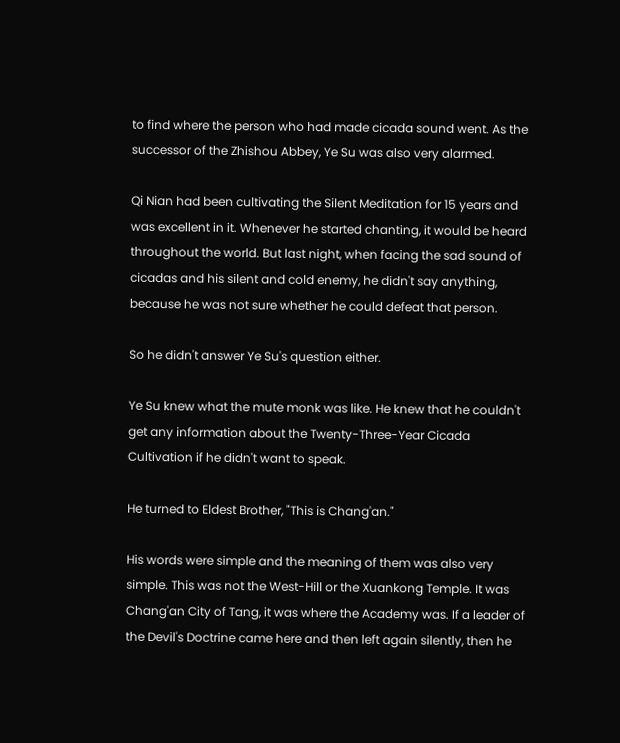to find where the person who had made cicada sound went. As the successor of the Zhishou Abbey, Ye Su was also very alarmed.

Qi Nian had been cultivating the Silent Meditation for 15 years and was excellent in it. Whenever he started chanting, it would be heard throughout the world. But last night, when facing the sad sound of cicadas and his silent and cold enemy, he didn't say anything, because he was not sure whether he could defeat that person.

So he didn't answer Ye Su's question either.

Ye Su knew what the mute monk was like. He knew that he couldn't get any information about the Twenty-Three-Year Cicada Cultivation if he didn't want to speak.

He turned to Eldest Brother, "This is Chang'an."

His words were simple and the meaning of them was also very simple. This was not the West-Hill or the Xuankong Temple. It was Chang'an City of Tang, it was where the Academy was. If a leader of the Devil's Doctrine came here and then left again silently, then he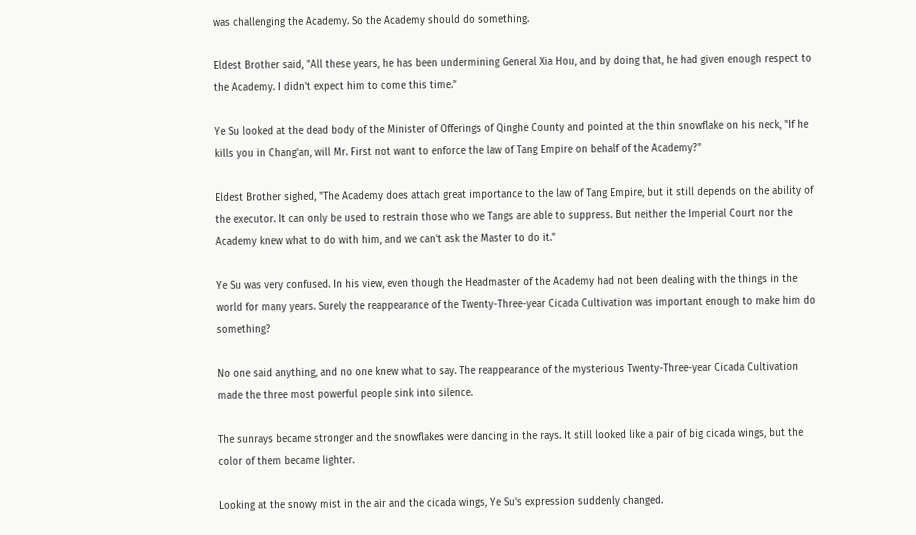was challenging the Academy. So the Academy should do something.

Eldest Brother said, "All these years, he has been undermining General Xia Hou, and by doing that, he had given enough respect to the Academy. I didn't expect him to come this time."

Ye Su looked at the dead body of the Minister of Offerings of Qinghe County and pointed at the thin snowflake on his neck, "If he kills you in Chang'an, will Mr. First not want to enforce the law of Tang Empire on behalf of the Academy?"

Eldest Brother sighed, "The Academy does attach great importance to the law of Tang Empire, but it still depends on the ability of the executor. It can only be used to restrain those who we Tangs are able to suppress. But neither the Imperial Court nor the Academy knew what to do with him, and we can't ask the Master to do it."

Ye Su was very confused. In his view, even though the Headmaster of the Academy had not been dealing with the things in the world for many years. Surely the reappearance of the Twenty-Three-year Cicada Cultivation was important enough to make him do something?

No one said anything, and no one knew what to say. The reappearance of the mysterious Twenty-Three-year Cicada Cultivation made the three most powerful people sink into silence.

The sunrays became stronger and the snowflakes were dancing in the rays. It still looked like a pair of big cicada wings, but the color of them became lighter.

Looking at the snowy mist in the air and the cicada wings, Ye Su's expression suddenly changed.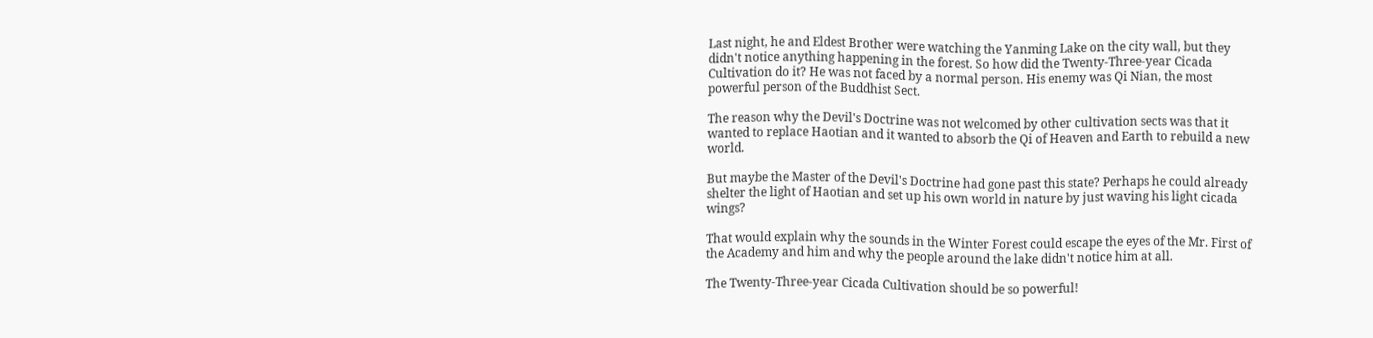Last night, he and Eldest Brother were watching the Yanming Lake on the city wall, but they didn't notice anything happening in the forest. So how did the Twenty-Three-year Cicada Cultivation do it? He was not faced by a normal person. His enemy was Qi Nian, the most powerful person of the Buddhist Sect.

The reason why the Devil's Doctrine was not welcomed by other cultivation sects was that it wanted to replace Haotian and it wanted to absorb the Qi of Heaven and Earth to rebuild a new world.

But maybe the Master of the Devil's Doctrine had gone past this state? Perhaps he could already shelter the light of Haotian and set up his own world in nature by just waving his light cicada wings?

That would explain why the sounds in the Winter Forest could escape the eyes of the Mr. First of the Academy and him and why the people around the lake didn't notice him at all.

The Twenty-Three-year Cicada Cultivation should be so powerful!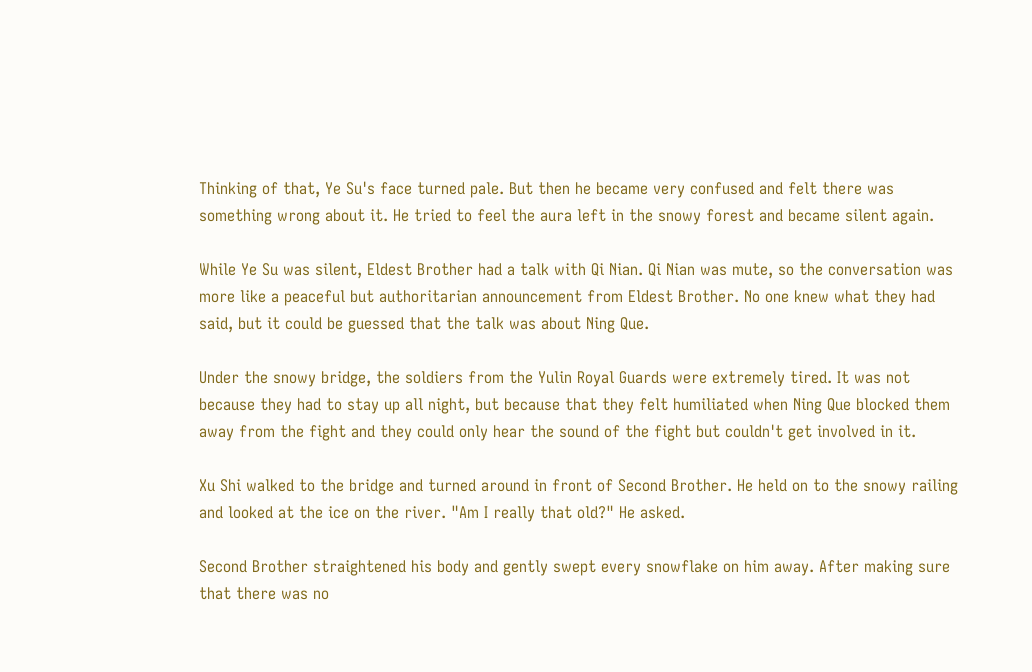Thinking of that, Ye Su's face turned pale. But then he became very confused and felt there was something wrong about it. He tried to feel the aura left in the snowy forest and became silent again.

While Ye Su was silent, Eldest Brother had a talk with Qi Nian. Qi Nian was mute, so the conversation was more like a peaceful but authoritarian announcement from Eldest Brother. No one knew what they had said, but it could be guessed that the talk was about Ning Que.

Under the snowy bridge, the soldiers from the Yulin Royal Guards were extremely tired. It was not because they had to stay up all night, but because that they felt humiliated when Ning Que blocked them away from the fight and they could only hear the sound of the fight but couldn't get involved in it.

Xu Shi walked to the bridge and turned around in front of Second Brother. He held on to the snowy railing and looked at the ice on the river. "Am I really that old?" He asked.

Second Brother straightened his body and gently swept every snowflake on him away. After making sure that there was no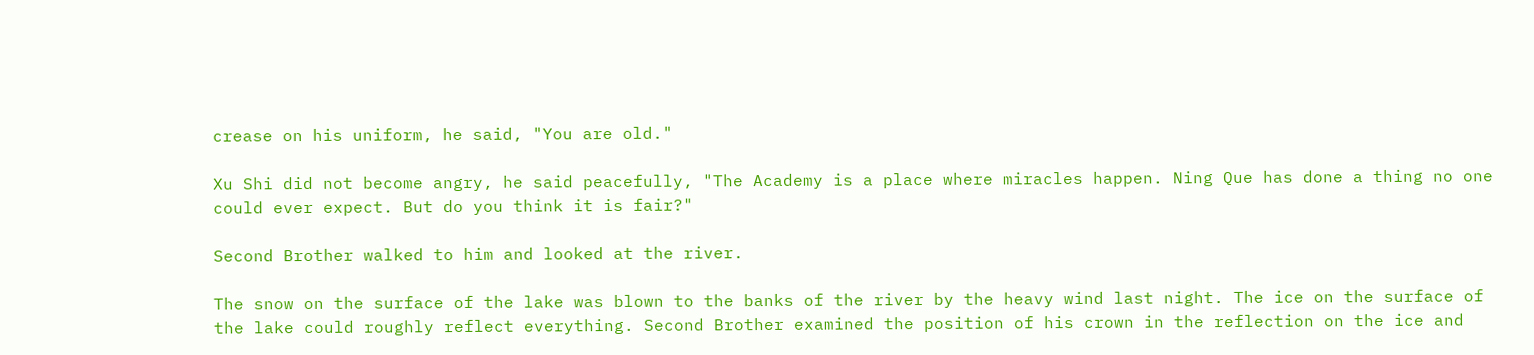crease on his uniform, he said, "You are old."

Xu Shi did not become angry, he said peacefully, "The Academy is a place where miracles happen. Ning Que has done a thing no one could ever expect. But do you think it is fair?"

Second Brother walked to him and looked at the river.

The snow on the surface of the lake was blown to the banks of the river by the heavy wind last night. The ice on the surface of the lake could roughly reflect everything. Second Brother examined the position of his crown in the reflection on the ice and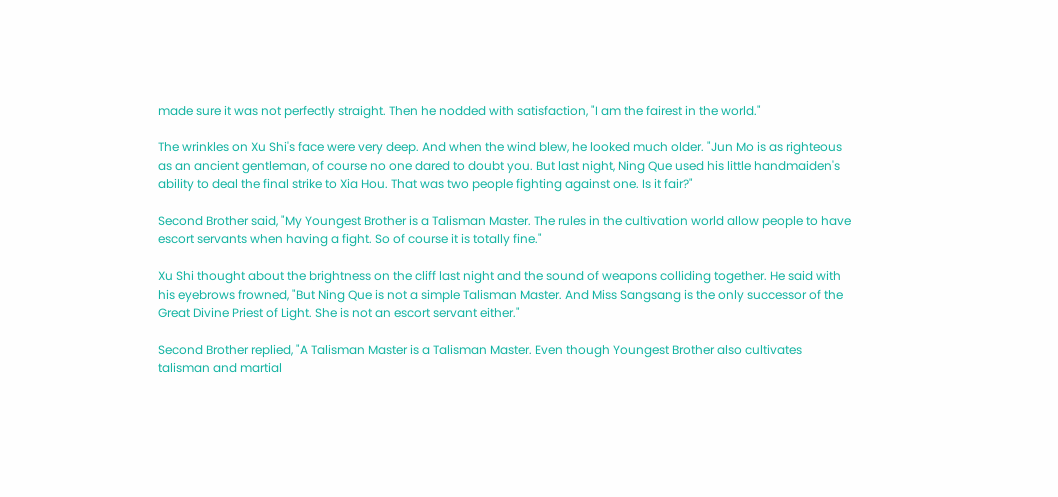made sure it was not perfectly straight. Then he nodded with satisfaction, "I am the fairest in the world."

The wrinkles on Xu Shi's face were very deep. And when the wind blew, he looked much older. "Jun Mo is as righteous as an ancient gentleman, of course no one dared to doubt you. But last night, Ning Que used his little handmaiden's ability to deal the final strike to Xia Hou. That was two people fighting against one. Is it fair?"

Second Brother said, "My Youngest Brother is a Talisman Master. The rules in the cultivation world allow people to have escort servants when having a fight. So of course it is totally fine."

Xu Shi thought about the brightness on the cliff last night and the sound of weapons colliding together. He said with his eyebrows frowned, "But Ning Que is not a simple Talisman Master. And Miss Sangsang is the only successor of the Great Divine Priest of Light. She is not an escort servant either."

Second Brother replied, "A Talisman Master is a Talisman Master. Even though Youngest Brother also cultivates talisman and martial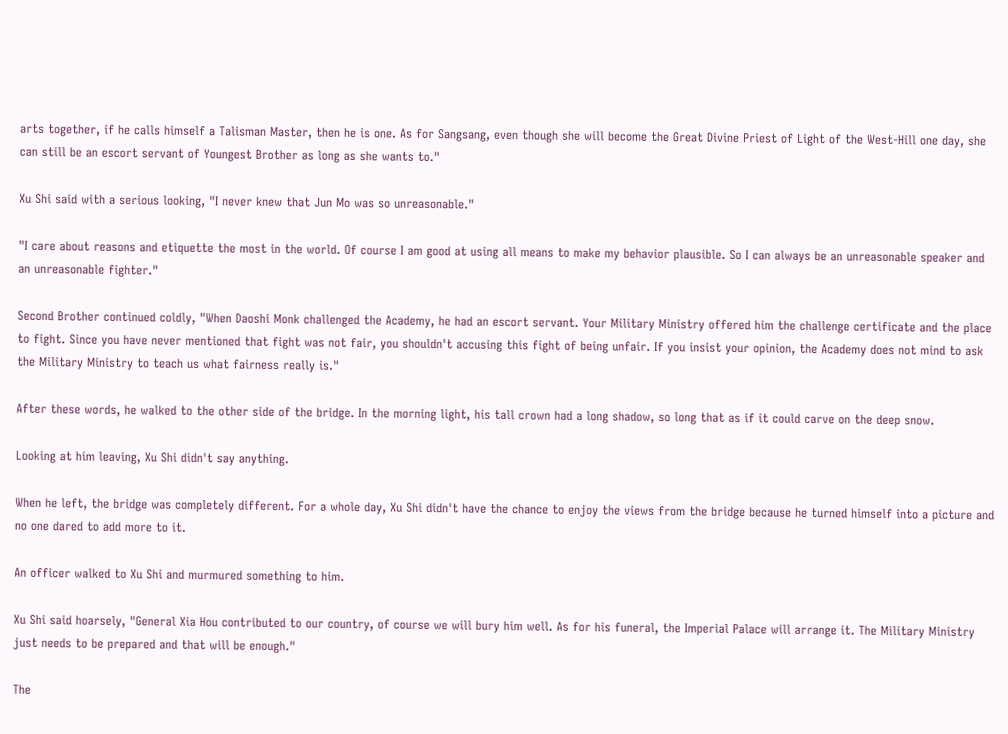arts together, if he calls himself a Talisman Master, then he is one. As for Sangsang, even though she will become the Great Divine Priest of Light of the West-Hill one day, she can still be an escort servant of Youngest Brother as long as she wants to."

Xu Shi said with a serious looking, "I never knew that Jun Mo was so unreasonable."

"I care about reasons and etiquette the most in the world. Of course I am good at using all means to make my behavior plausible. So I can always be an unreasonable speaker and an unreasonable fighter."

Second Brother continued coldly, "When Daoshi Monk challenged the Academy, he had an escort servant. Your Military Ministry offered him the challenge certificate and the place to fight. Since you have never mentioned that fight was not fair, you shouldn't accusing this fight of being unfair. If you insist your opinion, the Academy does not mind to ask the Military Ministry to teach us what fairness really is."

After these words, he walked to the other side of the bridge. In the morning light, his tall crown had a long shadow, so long that as if it could carve on the deep snow.

Looking at him leaving, Xu Shi didn't say anything.

When he left, the bridge was completely different. For a whole day, Xu Shi didn't have the chance to enjoy the views from the bridge because he turned himself into a picture and no one dared to add more to it.

An officer walked to Xu Shi and murmured something to him.

Xu Shi said hoarsely, "General Xia Hou contributed to our country, of course we will bury him well. As for his funeral, the Imperial Palace will arrange it. The Military Ministry just needs to be prepared and that will be enough."

The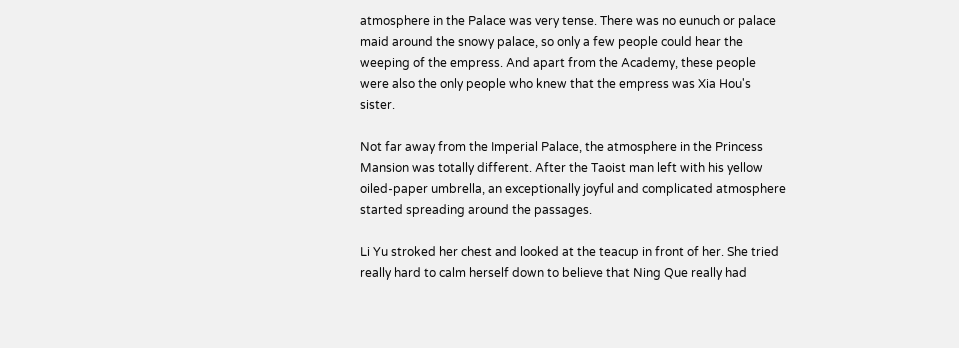atmosphere in the Palace was very tense. There was no eunuch or palace maid around the snowy palace, so only a few people could hear the weeping of the empress. And apart from the Academy, these people were also the only people who knew that the empress was Xia Hou's sister.

Not far away from the Imperial Palace, the atmosphere in the Princess Mansion was totally different. After the Taoist man left with his yellow oiled-paper umbrella, an exceptionally joyful and complicated atmosphere started spreading around the passages.

Li Yu stroked her chest and looked at the teacup in front of her. She tried really hard to calm herself down to believe that Ning Que really had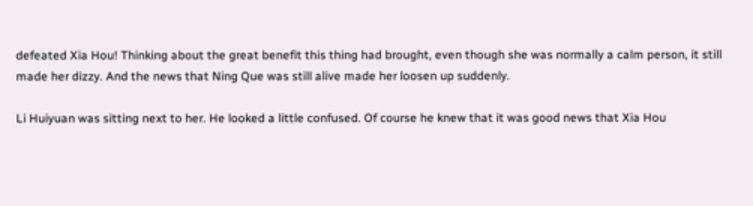defeated Xia Hou! Thinking about the great benefit this thing had brought, even though she was normally a calm person, it still made her dizzy. And the news that Ning Que was still alive made her loosen up suddenly.

Li Huiyuan was sitting next to her. He looked a little confused. Of course he knew that it was good news that Xia Hou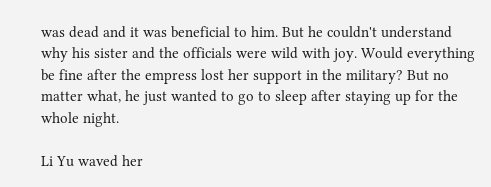was dead and it was beneficial to him. But he couldn't understand why his sister and the officials were wild with joy. Would everything be fine after the empress lost her support in the military? But no matter what, he just wanted to go to sleep after staying up for the whole night.

Li Yu waved her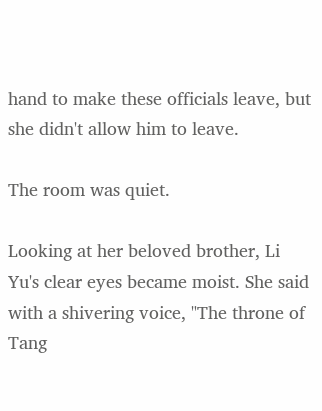hand to make these officials leave, but she didn't allow him to leave.

The room was quiet.

Looking at her beloved brother, Li Yu's clear eyes became moist. She said with a shivering voice, "The throne of Tang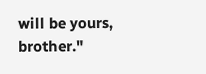will be yours, brother."